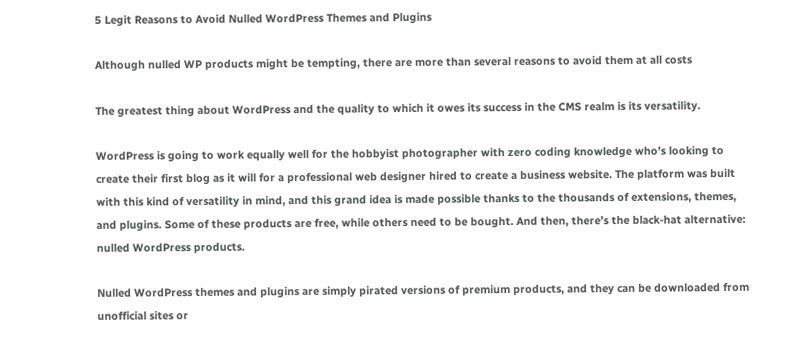5 Legit Reasons to Avoid Nulled WordPress Themes and Plugins

Although nulled WP products might be tempting, there are more than several reasons to avoid them at all costs

The greatest thing about WordPress and the quality to which it owes its success in the CMS realm is its versatility.

WordPress is going to work equally well for the hobbyist photographer with zero coding knowledge who’s looking to create their first blog as it will for a professional web designer hired to create a business website. The platform was built with this kind of versatility in mind, and this grand idea is made possible thanks to the thousands of extensions, themes, and plugins. Some of these products are free, while others need to be bought. And then, there’s the black-hat alternative: nulled WordPress products.

Nulled WordPress themes and plugins are simply pirated versions of premium products, and they can be downloaded from unofficial sites or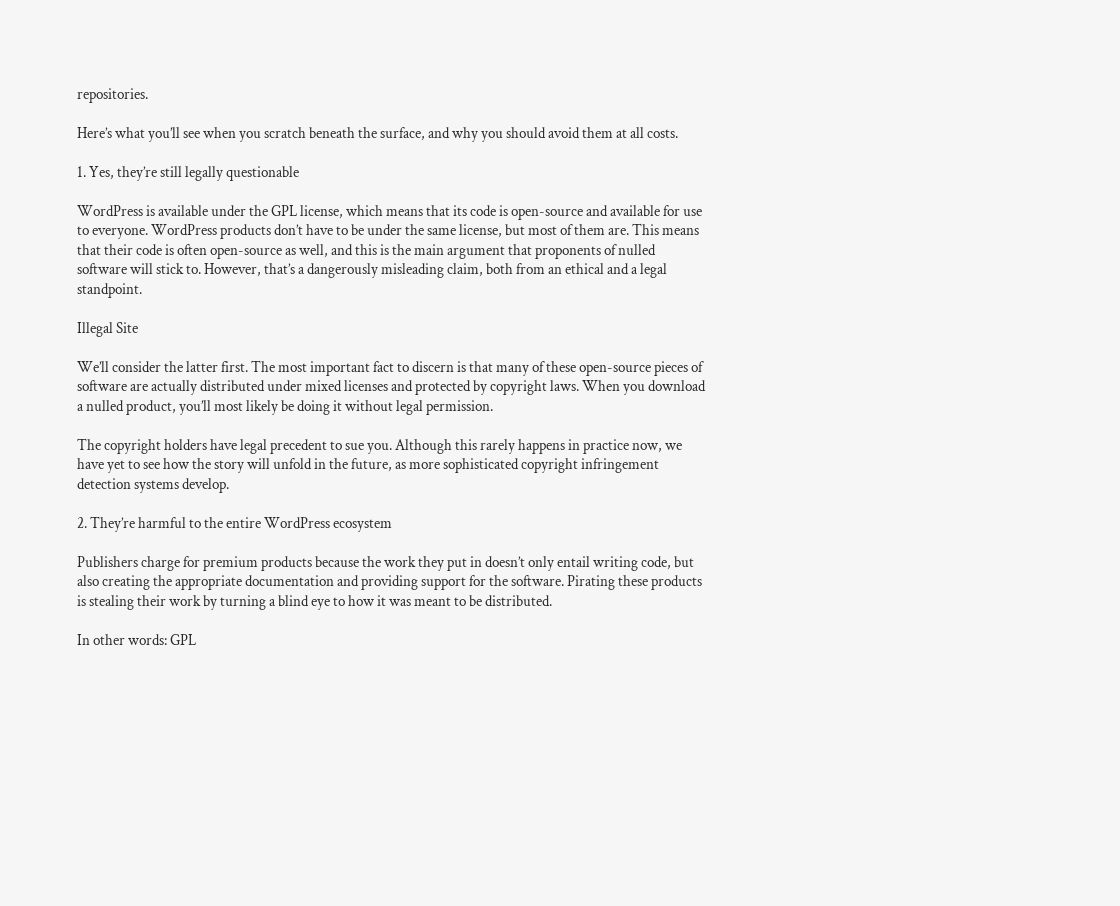repositories.

Here’s what you’ll see when you scratch beneath the surface, and why you should avoid them at all costs.

1. Yes, they’re still legally questionable

WordPress is available under the GPL license, which means that its code is open-source and available for use to everyone. WordPress products don’t have to be under the same license, but most of them are. This means that their code is often open-source as well, and this is the main argument that proponents of nulled software will stick to. However, that’s a dangerously misleading claim, both from an ethical and a legal standpoint.

Illegal Site

We’ll consider the latter first. The most important fact to discern is that many of these open-source pieces of software are actually distributed under mixed licenses and protected by copyright laws. When you download a nulled product, you’ll most likely be doing it without legal permission.

The copyright holders have legal precedent to sue you. Although this rarely happens in practice now, we have yet to see how the story will unfold in the future, as more sophisticated copyright infringement detection systems develop.

2. They’re harmful to the entire WordPress ecosystem

Publishers charge for premium products because the work they put in doesn’t only entail writing code, but also creating the appropriate documentation and providing support for the software. Pirating these products is stealing their work by turning a blind eye to how it was meant to be distributed.

In other words: GPL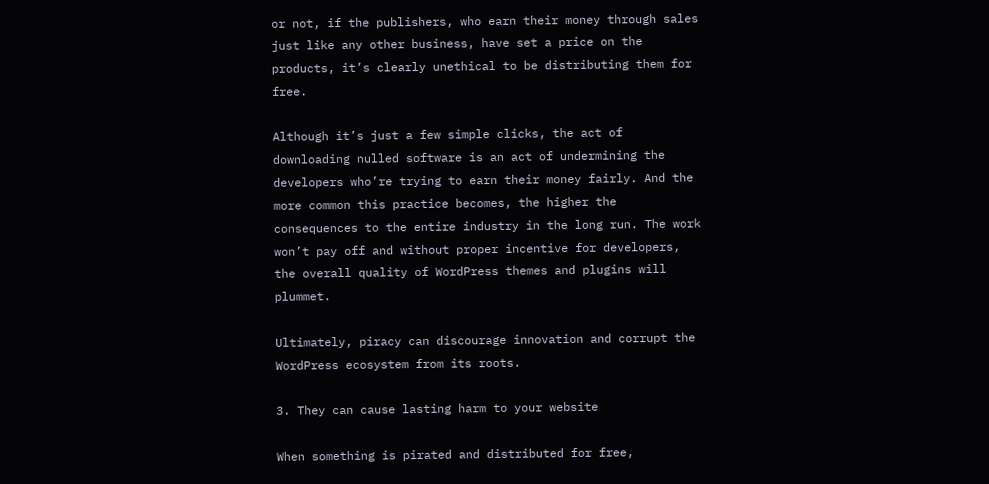or not, if the publishers, who earn their money through sales just like any other business, have set a price on the products, it’s clearly unethical to be distributing them for free.

Although it’s just a few simple clicks, the act of downloading nulled software is an act of undermining the developers who’re trying to earn their money fairly. And the more common this practice becomes, the higher the consequences to the entire industry in the long run. The work won’t pay off and without proper incentive for developers, the overall quality of WordPress themes and plugins will plummet.

Ultimately, piracy can discourage innovation and corrupt the WordPress ecosystem from its roots.

3. They can cause lasting harm to your website

When something is pirated and distributed for free,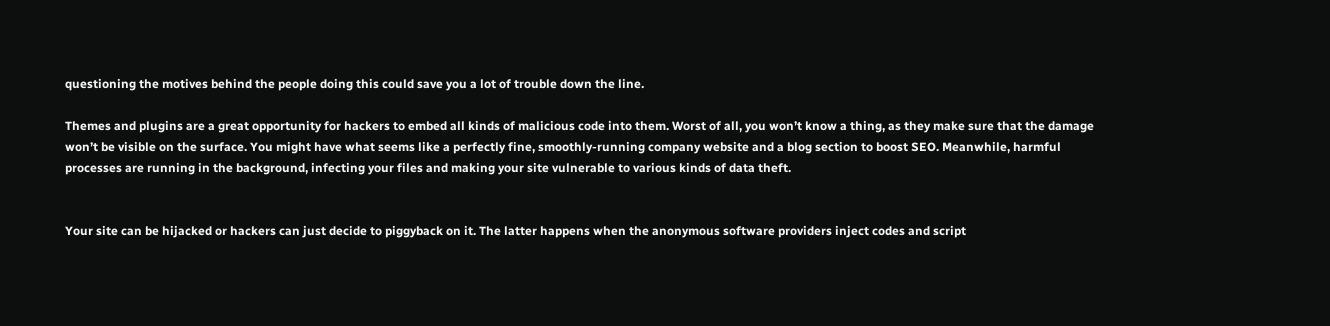questioning the motives behind the people doing this could save you a lot of trouble down the line.

Themes and plugins are a great opportunity for hackers to embed all kinds of malicious code into them. Worst of all, you won’t know a thing, as they make sure that the damage won’t be visible on the surface. You might have what seems like a perfectly fine, smoothly-running company website and a blog section to boost SEO. Meanwhile, harmful processes are running in the background, infecting your files and making your site vulnerable to various kinds of data theft.


Your site can be hijacked or hackers can just decide to piggyback on it. The latter happens when the anonymous software providers inject codes and script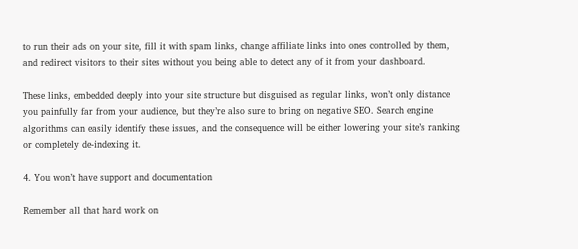to run their ads on your site, fill it with spam links, change affiliate links into ones controlled by them, and redirect visitors to their sites without you being able to detect any of it from your dashboard.

These links, embedded deeply into your site structure but disguised as regular links, won’t only distance you painfully far from your audience, but they’re also sure to bring on negative SEO. Search engine algorithms can easily identify these issues, and the consequence will be either lowering your site’s ranking or completely de-indexing it.

4. You won’t have support and documentation

Remember all that hard work on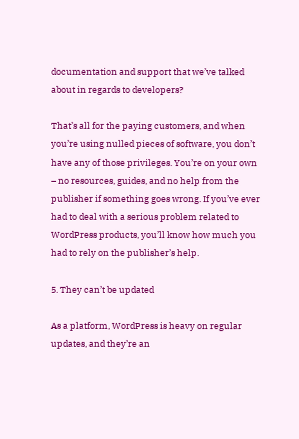documentation and support that we’ve talked about in regards to developers?

That’s all for the paying customers, and when you’re using nulled pieces of software, you don’t have any of those privileges. You’re on your own – no resources, guides, and no help from the publisher if something goes wrong. If you’ve ever had to deal with a serious problem related to WordPress products, you’ll know how much you had to rely on the publisher’s help.

5. They can’t be updated

As a platform, WordPress is heavy on regular updates, and they’re an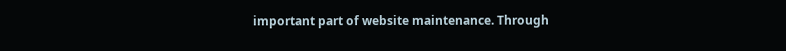important part of website maintenance. Through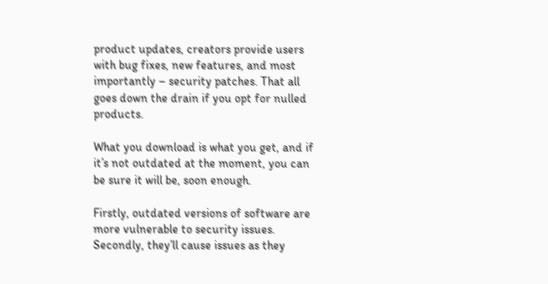product updates, creators provide users with bug fixes, new features, and most importantly – security patches. That all goes down the drain if you opt for nulled products.

What you download is what you get, and if it’s not outdated at the moment, you can be sure it will be, soon enough.

Firstly, outdated versions of software are more vulnerable to security issues. Secondly, they’ll cause issues as they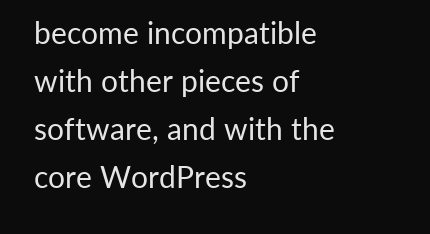become incompatible with other pieces of software, and with the core WordPress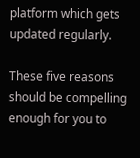platform which gets updated regularly.

These five reasons should be compelling enough for you to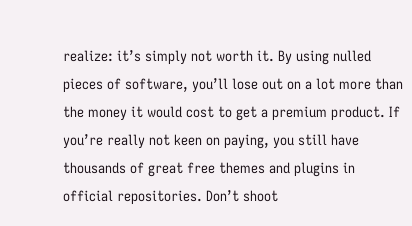realize: it’s simply not worth it. By using nulled pieces of software, you’ll lose out on a lot more than the money it would cost to get a premium product. If you’re really not keen on paying, you still have thousands of great free themes and plugins in official repositories. Don’t shoot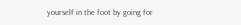yourself in the foot by going for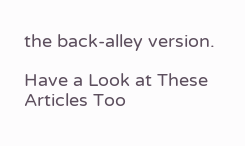the back-alley version.

Have a Look at These Articles Too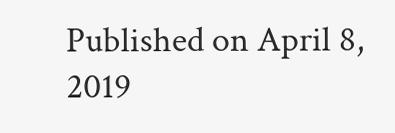Published on April 8, 2019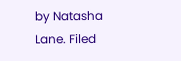by Natasha Lane. Filed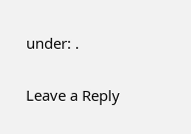under: .

Leave a Reply